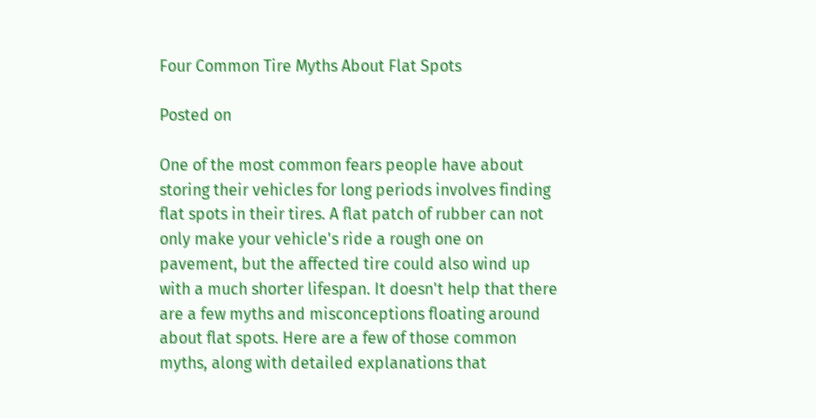Four Common Tire Myths About Flat Spots

Posted on

One of the most common fears people have about storing their vehicles for long periods involves finding flat spots in their tires. A flat patch of rubber can not only make your vehicle's ride a rough one on pavement, but the affected tire could also wind up with a much shorter lifespan. It doesn't help that there are a few myths and misconceptions floating around about flat spots. Here are a few of those common myths, along with detailed explanations that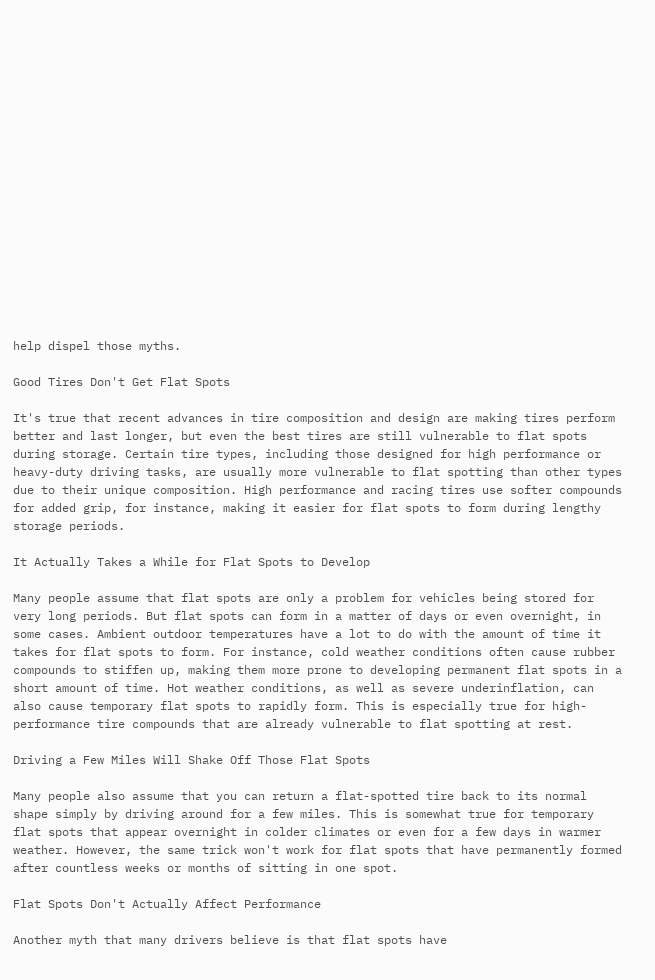help dispel those myths.

Good Tires Don't Get Flat Spots

It's true that recent advances in tire composition and design are making tires perform better and last longer, but even the best tires are still vulnerable to flat spots during storage. Certain tire types, including those designed for high performance or heavy-duty driving tasks, are usually more vulnerable to flat spotting than other types due to their unique composition. High performance and racing tires use softer compounds for added grip, for instance, making it easier for flat spots to form during lengthy storage periods.

It Actually Takes a While for Flat Spots to Develop

Many people assume that flat spots are only a problem for vehicles being stored for very long periods. But flat spots can form in a matter of days or even overnight, in some cases. Ambient outdoor temperatures have a lot to do with the amount of time it takes for flat spots to form. For instance, cold weather conditions often cause rubber compounds to stiffen up, making them more prone to developing permanent flat spots in a short amount of time. Hot weather conditions, as well as severe underinflation, can also cause temporary flat spots to rapidly form. This is especially true for high-performance tire compounds that are already vulnerable to flat spotting at rest.

Driving a Few Miles Will Shake Off Those Flat Spots

Many people also assume that you can return a flat-spotted tire back to its normal shape simply by driving around for a few miles. This is somewhat true for temporary flat spots that appear overnight in colder climates or even for a few days in warmer weather. However, the same trick won't work for flat spots that have permanently formed after countless weeks or months of sitting in one spot.

Flat Spots Don't Actually Affect Performance

Another myth that many drivers believe is that flat spots have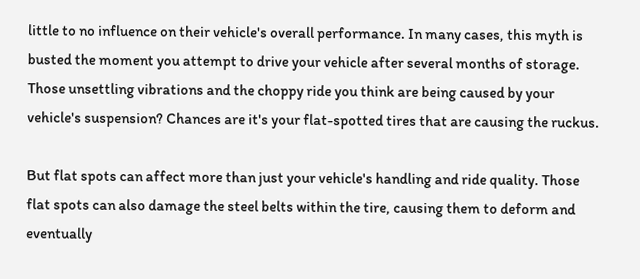little to no influence on their vehicle's overall performance. In many cases, this myth is busted the moment you attempt to drive your vehicle after several months of storage. Those unsettling vibrations and the choppy ride you think are being caused by your vehicle's suspension? Chances are it's your flat-spotted tires that are causing the ruckus.

But flat spots can affect more than just your vehicle's handling and ride quality. Those flat spots can also damage the steel belts within the tire, causing them to deform and eventually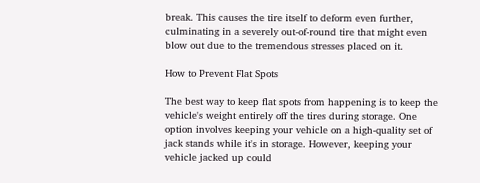break. This causes the tire itself to deform even further, culminating in a severely out-of-round tire that might even blow out due to the tremendous stresses placed on it.

How to Prevent Flat Spots

The best way to keep flat spots from happening is to keep the vehicle's weight entirely off the tires during storage. One option involves keeping your vehicle on a high-quality set of jack stands while it's in storage. However, keeping your vehicle jacked up could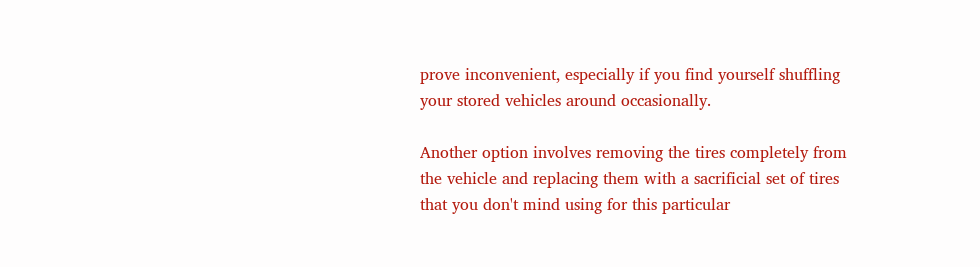prove inconvenient, especially if you find yourself shuffling your stored vehicles around occasionally.

Another option involves removing the tires completely from the vehicle and replacing them with a sacrificial set of tires that you don't mind using for this particular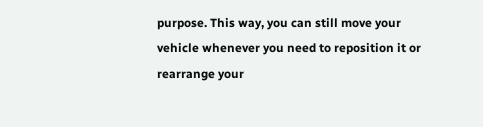purpose. This way, you can still move your vehicle whenever you need to reposition it or rearrange your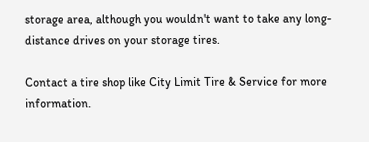storage area, although you wouldn't want to take any long-distance drives on your storage tires.

Contact a tire shop like City Limit Tire & Service for more information.